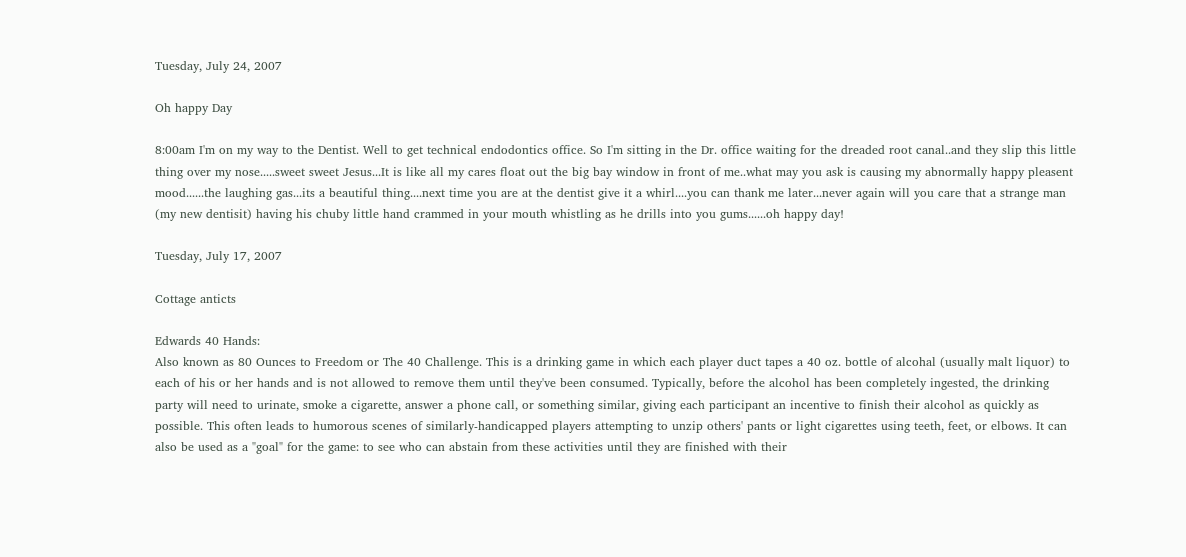Tuesday, July 24, 2007

Oh happy Day

8:00am I'm on my way to the Dentist. Well to get technical endodontics office. So I'm sitting in the Dr. office waiting for the dreaded root canal..and they slip this little thing over my nose.....sweet sweet Jesus...It is like all my cares float out the big bay window in front of me..what may you ask is causing my abnormally happy pleasent mood......the laughing gas...its a beautiful thing....next time you are at the dentist give it a whirl....you can thank me later...never again will you care that a strange man (my new dentisit) having his chuby little hand crammed in your mouth whistling as he drills into you gums......oh happy day!

Tuesday, July 17, 2007

Cottage anticts

Edwards 40 Hands:
Also known as 80 Ounces to Freedom or The 40 Challenge. This is a drinking game in which each player duct tapes a 40 oz. bottle of alcohal (usually malt liquor) to each of his or her hands and is not allowed to remove them until they've been consumed. Typically, before the alcohol has been completely ingested, the drinking party will need to urinate, smoke a cigarette, answer a phone call, or something similar, giving each participant an incentive to finish their alcohol as quickly as possible. This often leads to humorous scenes of similarly-handicapped players attempting to unzip others' pants or light cigarettes using teeth, feet, or elbows. It can also be used as a "goal" for the game: to see who can abstain from these activities until they are finished with their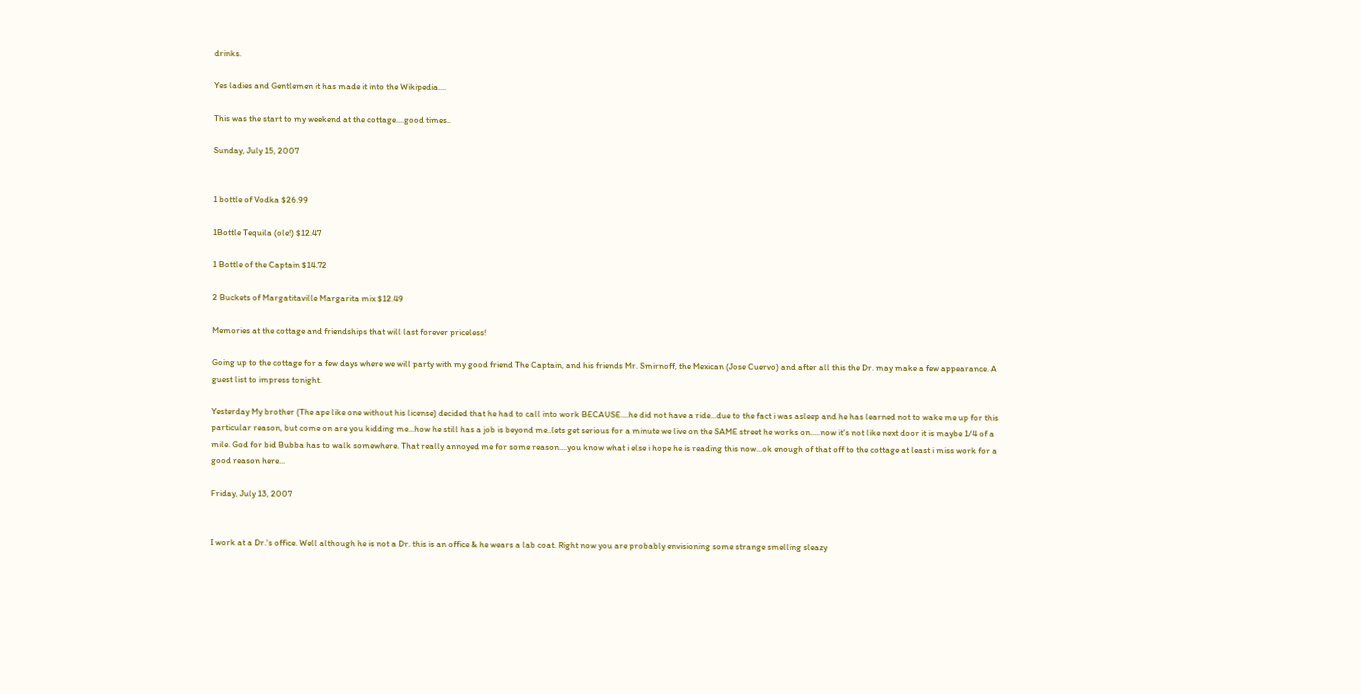drinks.

Yes ladies and Gentlemen it has made it into the Wikipedia....

This was the start to my weekend at the cottage....good times..

Sunday, July 15, 2007


1 bottle of Vodka $26.99

1Bottle Tequila (ole!) $12.47

1 Bottle of the Captain $14.72

2 Buckets of Margatitaville Margarita mix $12.49

Memories at the cottage and friendships that will last forever priceless!

Going up to the cottage for a few days where we will party with my good friend The Captain, and his friends Mr. Smirnoff, the Mexican (Jose Cuervo) and after all this the Dr. may make a few appearance. A guest list to impress tonight.

Yesterday My brother (The ape like one without his license) decided that he had to call into work BECAUSE....he did not have a ride...due to the fact i was asleep and he has learned not to wake me up for this particular reason, but come on are you kidding me...how he still has a job is beyond me..lets get serious for a minute we live on the SAME street he works on.....now it's not like next door it is maybe 1/4 of a mile. God for bid Bubba has to walk somewhere. That really annoyed me for some reason....you know what i else i hope he is reading this now...ok enough of that off to the cottage at least i miss work for a good reason here...

Friday, July 13, 2007


I work at a Dr.'s office. Well although he is not a Dr. this is an office & he wears a lab coat. Right now you are probably envisioning some strange smelling sleazy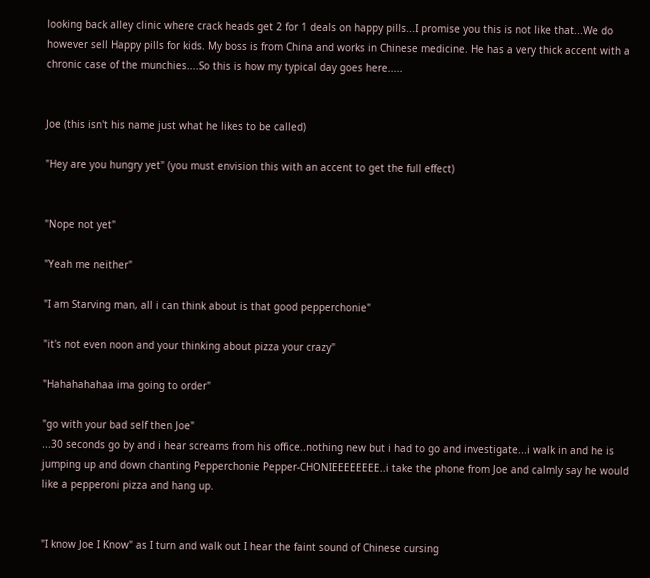looking back alley clinic where crack heads get 2 for 1 deals on happy pills...I promise you this is not like that...We do however sell Happy pills for kids. My boss is from China and works in Chinese medicine. He has a very thick accent with a chronic case of the munchies....So this is how my typical day goes here.....


Joe (this isn't his name just what he likes to be called)

"Hey are you hungry yet" (you must envision this with an accent to get the full effect)


"Nope not yet"

"Yeah me neither"

"I am Starving man, all i can think about is that good pepperchonie"

"it's not even noon and your thinking about pizza your crazy"

"Hahahahahaa ima going to order"

"go with your bad self then Joe"
...30 seconds go by and i hear screams from his office..nothing new but i had to go and investigate...i walk in and he is jumping up and down chanting Pepperchonie Pepper-CHONIEEEEEEEE..i take the phone from Joe and calmly say he would like a pepperoni pizza and hang up.


"I know Joe I Know" as I turn and walk out I hear the faint sound of Chinese cursing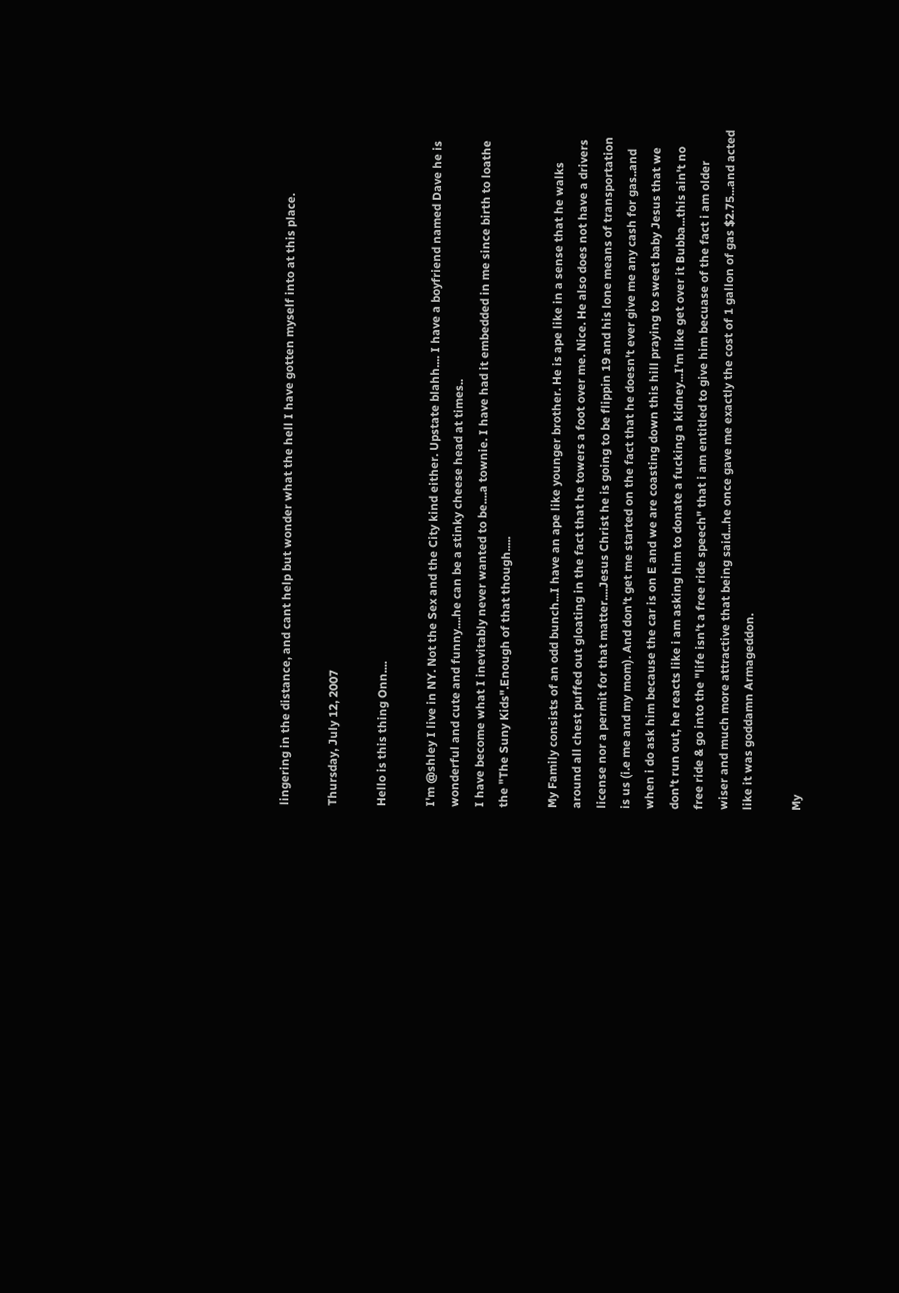lingering in the distance, and cant help but wonder what the hell I have gotten myself into at this place.

Thursday, July 12, 2007

Hello is this thing Onn....

I'm @shley I live in NY. Not the Sex and the City kind either. Upstate blahh.... I have a boyfriend named Dave he is wonderful and cute and funny....he can be a stinky cheese head at times..
I have become what I inevitably never wanted to be....a townie. I have had it embedded in me since birth to loathe the "The Suny Kids".Enough of that though.....

My Family consists of an odd bunch...I have an ape like younger brother. He is ape like in a sense that he walks around all chest puffed out gloating in the fact that he towers a foot over me. Nice. He also does not have a drivers license nor a permit for that matter....Jesus Christ he is going to be flippin 19 and his lone means of transportation is us (i.e me and my mom). And don't get me started on the fact that he doesn't ever give me any cash for gas..and when i do ask him because the car is on E and we are coasting down this hill praying to sweet baby Jesus that we don't run out, he reacts like i am asking him to donate a fucking a kidney...I'm like get over it Bubba...this ain't no free ride & go into the "life isn't a free ride speech" that i am entitled to give him becuase of the fact i am older wiser and much more attractive that being said...he once gave me exactly the cost of 1 gallon of gas $2.75...and acted like it was goddamn Armageddon.

My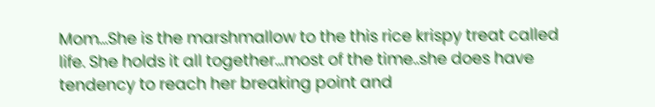Mom...She is the marshmallow to the this rice krispy treat called life. She holds it all together...most of the time..she does have tendency to reach her breaking point and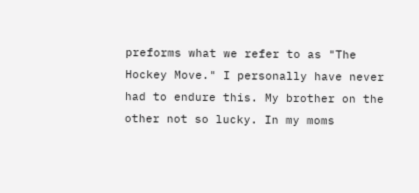preforms what we refer to as "The Hockey Move." I personally have never had to endure this. My brother on the other not so lucky. In my moms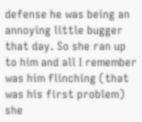defense he was being an annoying little bugger that day. So she ran up to him and all I remember was him flinching (that was his first problem) she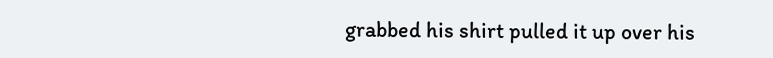grabbed his shirt pulled it up over his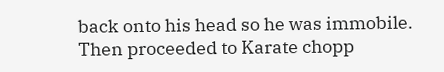back onto his head so he was immobile. Then proceeded to Karate chopp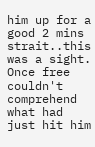him up for a good 2 mins strait..this was a sight. Once free couldn't comprehend what had just hit him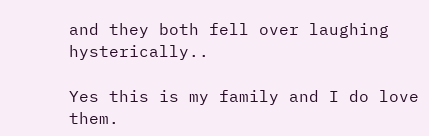and they both fell over laughing hysterically..

Yes this is my family and I do love them.